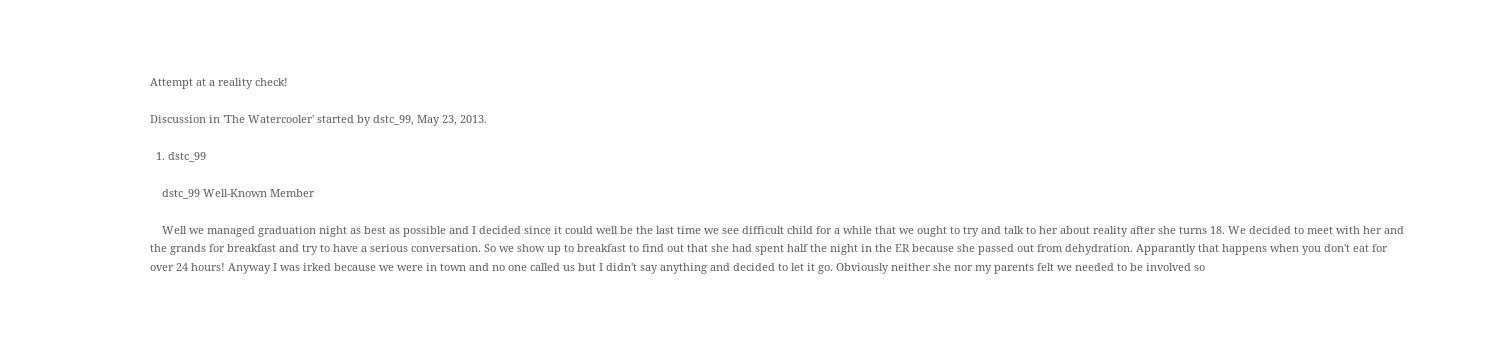Attempt at a reality check!

Discussion in 'The Watercooler' started by dstc_99, May 23, 2013.

  1. dstc_99

    dstc_99 Well-Known Member

    Well we managed graduation night as best as possible and I decided since it could well be the last time we see difficult child for a while that we ought to try and talk to her about reality after she turns 18. We decided to meet with her and the grands for breakfast and try to have a serious conversation. So we show up to breakfast to find out that she had spent half the night in the ER because she passed out from dehydration. Apparantly that happens when you don't eat for over 24 hours! Anyway I was irked because we were in town and no one called us but I didn't say anything and decided to let it go. Obviously neither she nor my parents felt we needed to be involved so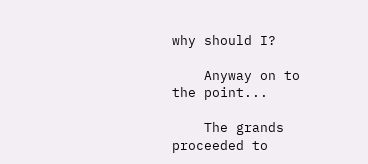why should I?

    Anyway on to the point...

    The grands proceeded to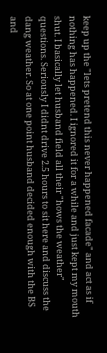keep up the "lets pretend this never happened facade" and act as if nothing has happened. I ignored it for a while and just kept my mouth shut. I basically let husband field all their "hows the weather" questions. Seriously I didnt drive 2.5 hours to sit here and discuss the dang weather. So at one point husband decided enough with the BS and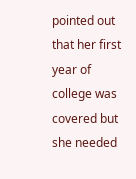pointed out that her first year of college was covered but she needed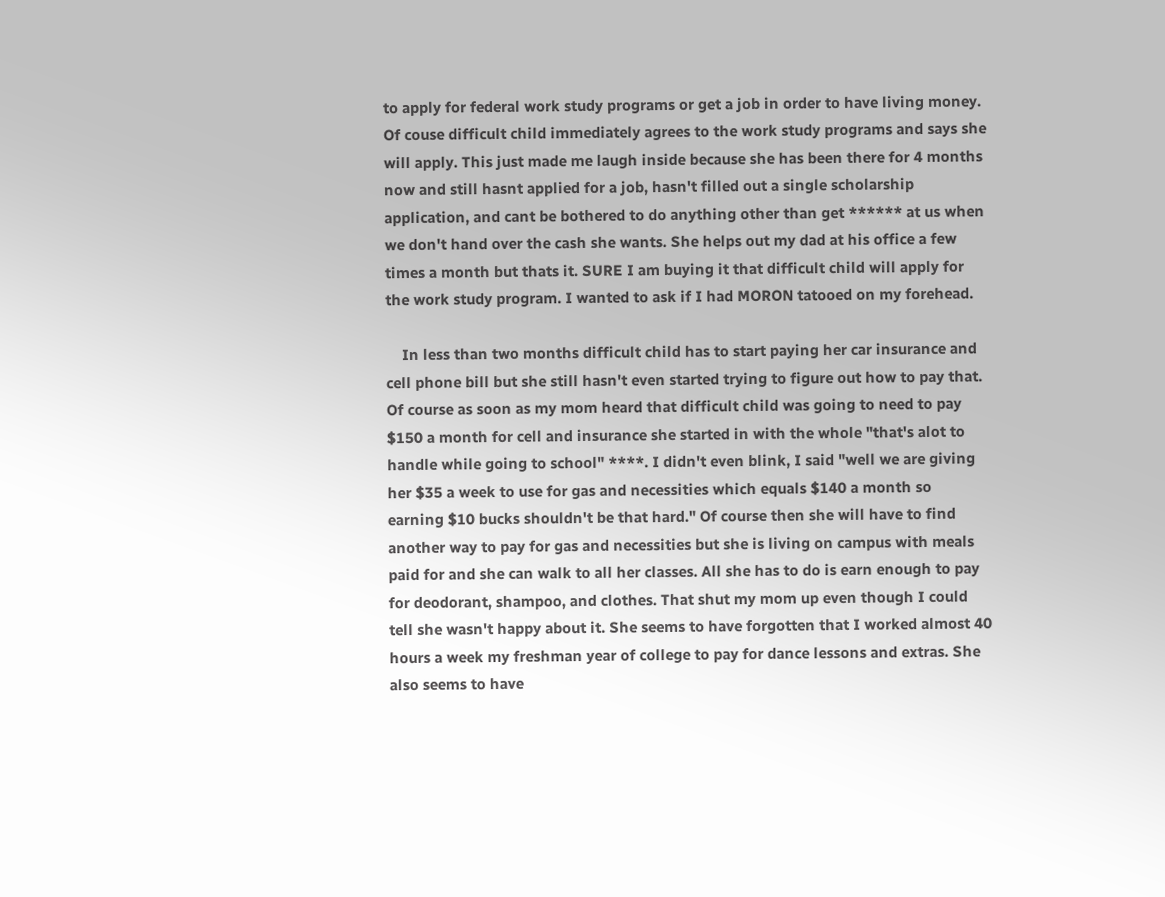to apply for federal work study programs or get a job in order to have living money. Of couse difficult child immediately agrees to the work study programs and says she will apply. This just made me laugh inside because she has been there for 4 months now and still hasnt applied for a job, hasn't filled out a single scholarship application, and cant be bothered to do anything other than get ****** at us when we don't hand over the cash she wants. She helps out my dad at his office a few times a month but thats it. SURE I am buying it that difficult child will apply for the work study program. I wanted to ask if I had MORON tatooed on my forehead.

    In less than two months difficult child has to start paying her car insurance and cell phone bill but she still hasn't even started trying to figure out how to pay that. Of course as soon as my mom heard that difficult child was going to need to pay $150 a month for cell and insurance she started in with the whole "that's alot to handle while going to school" ****. I didn't even blink, I said "well we are giving her $35 a week to use for gas and necessities which equals $140 a month so earning $10 bucks shouldn't be that hard." Of course then she will have to find another way to pay for gas and necessities but she is living on campus with meals paid for and she can walk to all her classes. All she has to do is earn enough to pay for deodorant, shampoo, and clothes. That shut my mom up even though I could tell she wasn't happy about it. She seems to have forgotten that I worked almost 40 hours a week my freshman year of college to pay for dance lessons and extras. She also seems to have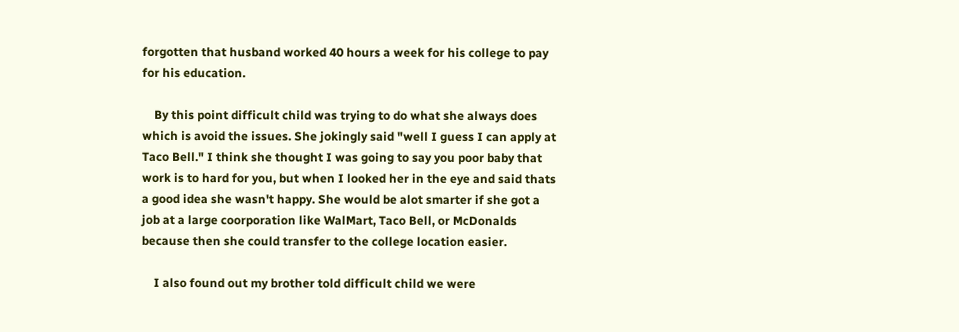forgotten that husband worked 40 hours a week for his college to pay for his education.

    By this point difficult child was trying to do what she always does which is avoid the issues. She jokingly said "well I guess I can apply at Taco Bell." I think she thought I was going to say you poor baby that work is to hard for you, but when I looked her in the eye and said thats a good idea she wasn't happy. She would be alot smarter if she got a job at a large coorporation like WalMart, Taco Bell, or McDonalds because then she could transfer to the college location easier.

    I also found out my brother told difficult child we were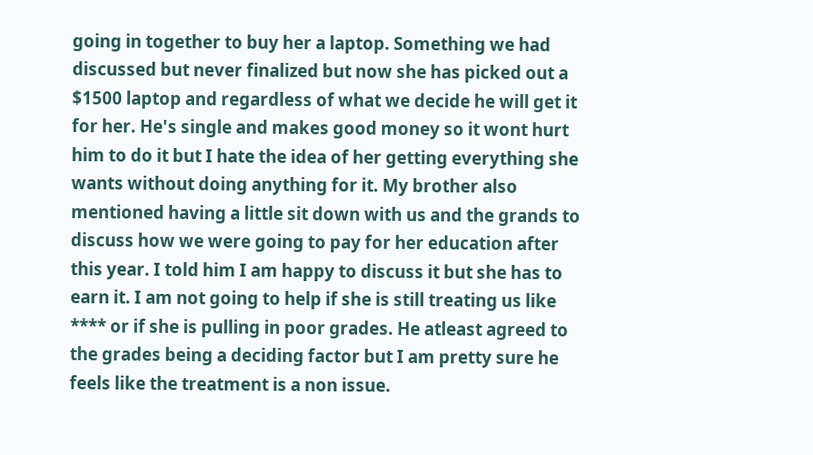going in together to buy her a laptop. Something we had discussed but never finalized but now she has picked out a $1500 laptop and regardless of what we decide he will get it for her. He's single and makes good money so it wont hurt him to do it but I hate the idea of her getting everything she wants without doing anything for it. My brother also mentioned having a little sit down with us and the grands to discuss how we were going to pay for her education after this year. I told him I am happy to discuss it but she has to earn it. I am not going to help if she is still treating us like **** or if she is pulling in poor grades. He atleast agreed to the grades being a deciding factor but I am pretty sure he feels like the treatment is a non issue.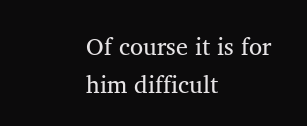Of course it is for him difficult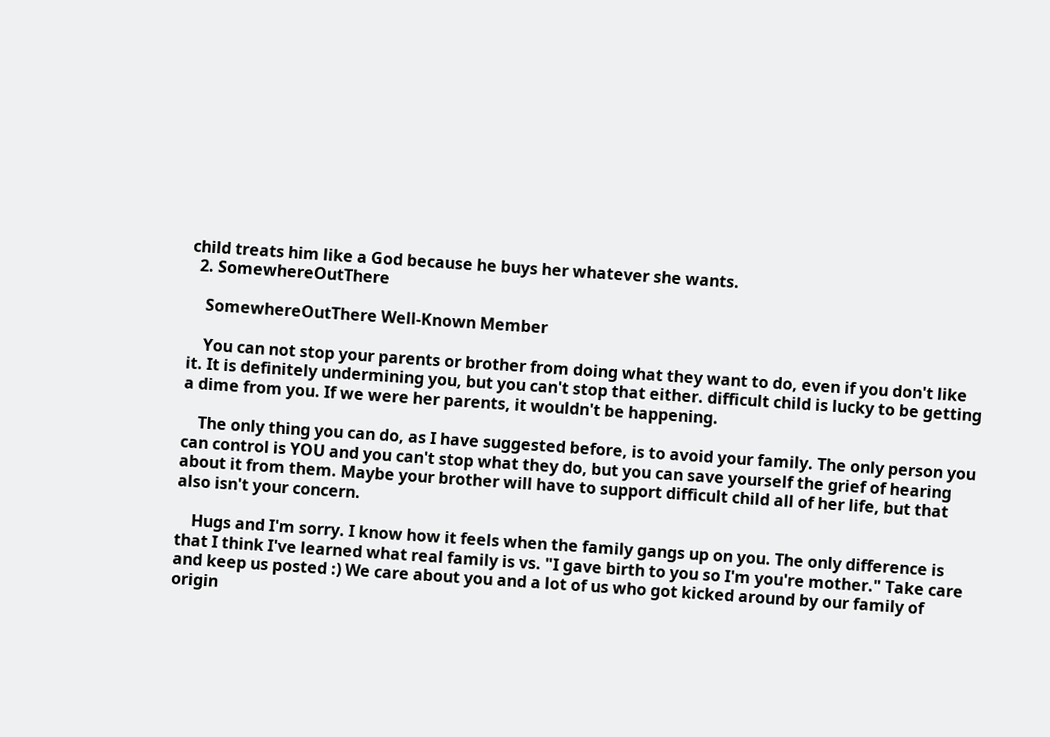child treats him like a God because he buys her whatever she wants.
  2. SomewhereOutThere

    SomewhereOutThere Well-Known Member

    You can not stop your parents or brother from doing what they want to do, even if you don't like it. It is definitely undermining you, but you can't stop that either. difficult child is lucky to be getting a dime from you. If we were her parents, it wouldn't be happening.

    The only thing you can do, as I have suggested before, is to avoid your family. The only person you can control is YOU and you can't stop what they do, but you can save yourself the grief of hearing about it from them. Maybe your brother will have to support difficult child all of her life, but that also isn't your concern.

    Hugs and I'm sorry. I know how it feels when the family gangs up on you. The only difference is that I think I've learned what real family is vs. "I gave birth to you so I'm you're mother." Take care and keep us posted :) We care about you and a lot of us who got kicked around by our family of origin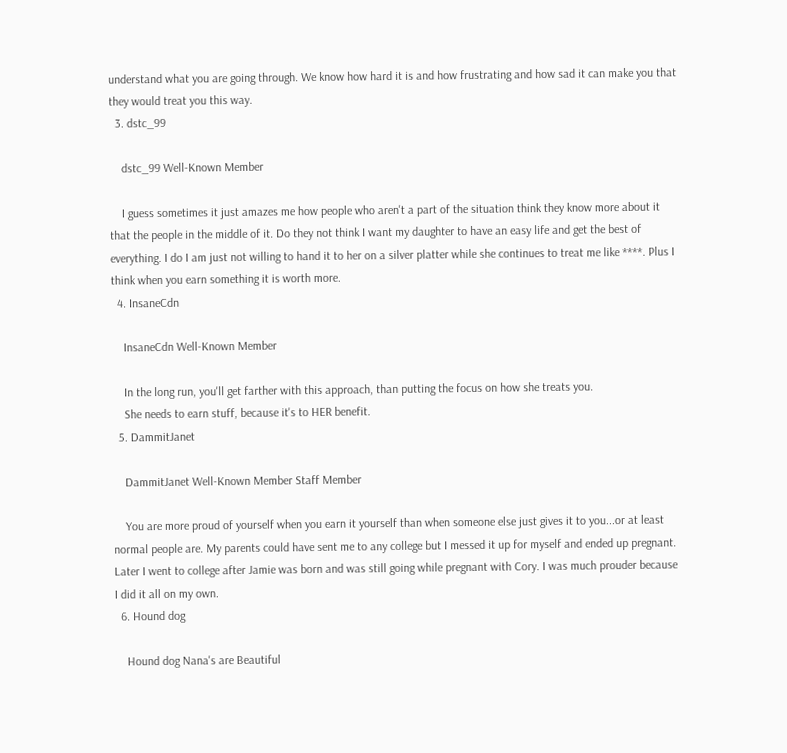understand what you are going through. We know how hard it is and how frustrating and how sad it can make you that they would treat you this way.
  3. dstc_99

    dstc_99 Well-Known Member

    I guess sometimes it just amazes me how people who aren't a part of the situation think they know more about it that the people in the middle of it. Do they not think I want my daughter to have an easy life and get the best of everything. I do I am just not willing to hand it to her on a silver platter while she continues to treat me like ****. Plus I think when you earn something it is worth more.
  4. InsaneCdn

    InsaneCdn Well-Known Member

    In the long run, you'll get farther with this approach, than putting the focus on how she treats you.
    She needs to earn stuff, because it's to HER benefit.
  5. DammitJanet

    DammitJanet Well-Known Member Staff Member

    You are more proud of yourself when you earn it yourself than when someone else just gives it to you...or at least normal people are. My parents could have sent me to any college but I messed it up for myself and ended up pregnant. Later I went to college after Jamie was born and was still going while pregnant with Cory. I was much prouder because I did it all on my own.
  6. Hound dog

    Hound dog Nana's are Beautiful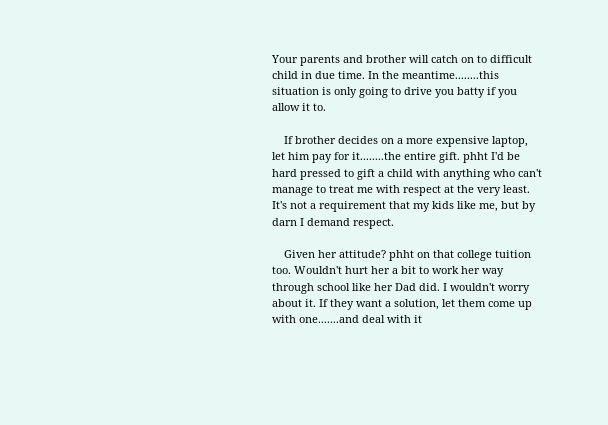Your parents and brother will catch on to difficult child in due time. In the meantime........this situation is only going to drive you batty if you allow it to.

    If brother decides on a more expensive laptop, let him pay for it........the entire gift. phht I'd be hard pressed to gift a child with anything who can't manage to treat me with respect at the very least. It's not a requirement that my kids like me, but by darn I demand respect.

    Given her attitude? phht on that college tuition too. Wouldn't hurt her a bit to work her way through school like her Dad did. I wouldn't worry about it. If they want a solution, let them come up with one.......and deal with it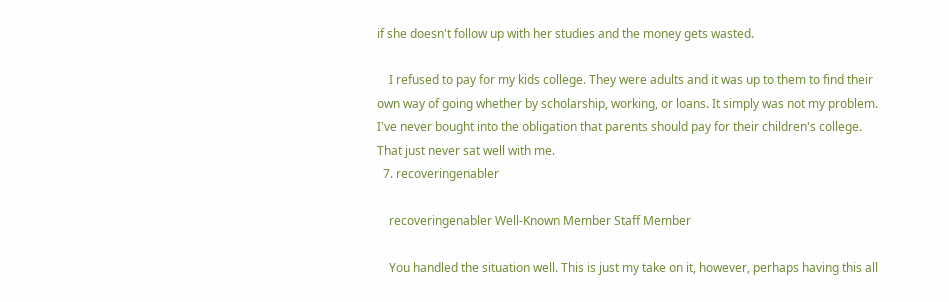if she doesn't follow up with her studies and the money gets wasted.

    I refused to pay for my kids college. They were adults and it was up to them to find their own way of going whether by scholarship, working, or loans. It simply was not my problem. I've never bought into the obligation that parents should pay for their children's college. That just never sat well with me.
  7. recoveringenabler

    recoveringenabler Well-Known Member Staff Member

    You handled the situation well. This is just my take on it, however, perhaps having this all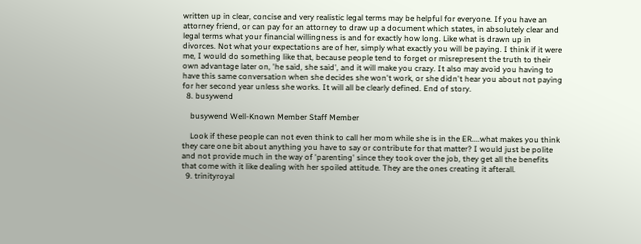written up in clear, concise and very realistic legal terms may be helpful for everyone. If you have an attorney friend, or can pay for an attorney to draw up a document which states, in absolutely clear and legal terms what your financial willingness is and for exactly how long. Like what is drawn up in divorces. Not what your expectations are of her, simply what exactly you will be paying. I think if it were me, I would do something like that, because people tend to forget or misrepresent the truth to their own advantage later on, 'he said, she said', and it will make you crazy. It also may avoid you having to have this same conversation when she decides she won't work, or she didn't hear you about not paying for her second year unless she works. It will all be clearly defined. End of story.
  8. busywend

    busywend Well-Known Member Staff Member

    Look if these people can not even think to call her mom while she is in the ER....what makes you think they care one bit about anything you have to say or contribute for that matter? I would just be polite and not provide much in the way of 'parenting' since they took over the job, they get all the benefits that come with it like dealing with her spoiled attitude. They are the ones creating it afterall.
  9. trinityroyal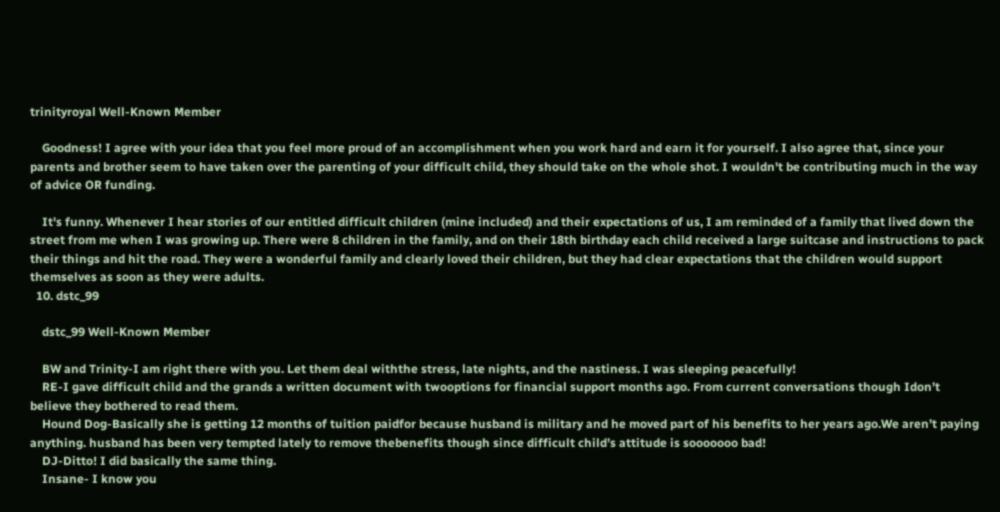trinityroyal Well-Known Member

    Goodness! I agree with your idea that you feel more proud of an accomplishment when you work hard and earn it for yourself. I also agree that, since your parents and brother seem to have taken over the parenting of your difficult child, they should take on the whole shot. I wouldn't be contributing much in the way of advice OR funding.

    It's funny. Whenever I hear stories of our entitled difficult children (mine included) and their expectations of us, I am reminded of a family that lived down the street from me when I was growing up. There were 8 children in the family, and on their 18th birthday each child received a large suitcase and instructions to pack their things and hit the road. They were a wonderful family and clearly loved their children, but they had clear expectations that the children would support themselves as soon as they were adults.
  10. dstc_99

    dstc_99 Well-Known Member

    BW and Trinity-I am right there with you. Let them deal withthe stress, late nights, and the nastiness. I was sleeping peacefully!
    RE-I gave difficult child and the grands a written document with twooptions for financial support months ago. From current conversations though Idon’t believe they bothered to read them.
    Hound Dog-Basically she is getting 12 months of tuition paidfor because husband is military and he moved part of his benefits to her years ago.We aren’t paying anything. husband has been very tempted lately to remove thebenefits though since difficult child’s attitude is sooooooo bad!
    DJ-Ditto! I did basically the same thing.
    Insane- I know you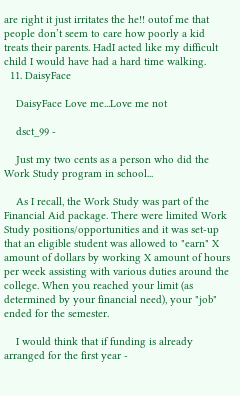are right it just irritates the he!! outof me that people don’t seem to care how poorly a kid treats their parents. HadI acted like my difficult child I would have had a hard time walking.
  11. DaisyFace

    DaisyFace Love me...Love me not

    dsct_99 -

    Just my two cents as a person who did the Work Study program in school...

    As I recall, the Work Study was part of the Financial Aid package. There were limited Work Study positions/opportunities and it was set-up that an eligible student was allowed to "earn" X amount of dollars by working X amount of hours per week assisting with various duties around the college. When you reached your limit (as determined by your financial need), your "job" ended for the semester.

    I would think that if funding is already arranged for the first year -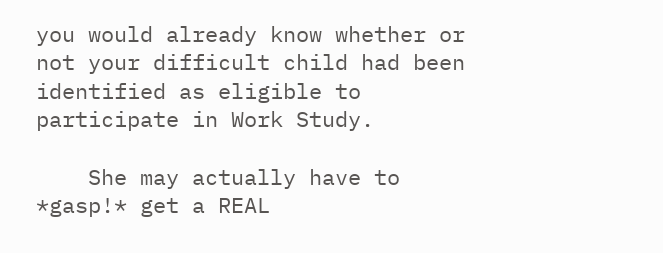you would already know whether or not your difficult child had been identified as eligible to participate in Work Study.

    She may actually have to *gasp!* get a REAL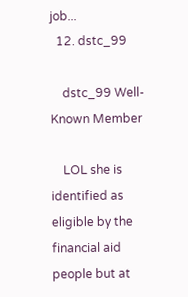job...
  12. dstc_99

    dstc_99 Well-Known Member

    LOL she is identified as eligible by the financial aid people but at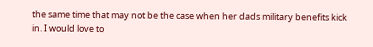the same time that may not be the case when her dads military benefits kick in. I would love to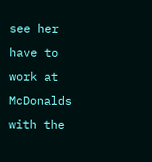see her have to work at McDonalds with the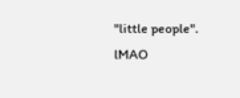"little people". lMAO